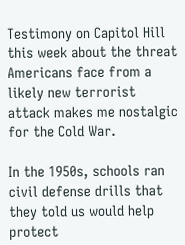Testimony on Capitol Hill this week about the threat Americans face from a likely new terrorist attack makes me nostalgic for the Cold War.

In the 1950s, schools ran civil defense drills that they told us would help protect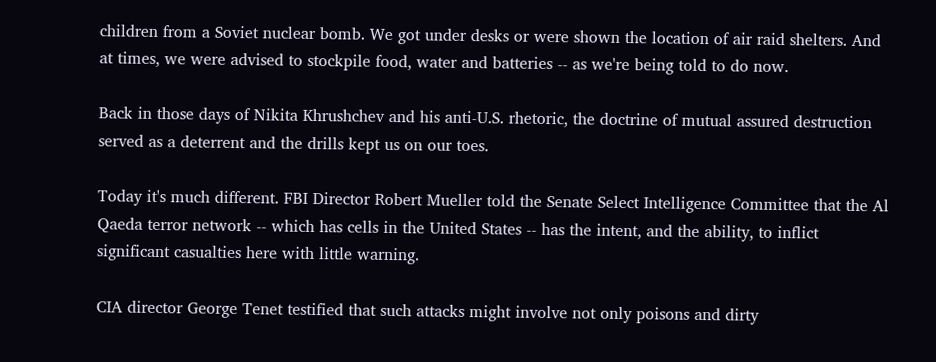children from a Soviet nuclear bomb. We got under desks or were shown the location of air raid shelters. And at times, we were advised to stockpile food, water and batteries -- as we're being told to do now.

Back in those days of Nikita Khrushchev and his anti-U.S. rhetoric, the doctrine of mutual assured destruction served as a deterrent and the drills kept us on our toes.

Today it's much different. FBI Director Robert Mueller told the Senate Select Intelligence Committee that the Al Qaeda terror network -- which has cells in the United States -- has the intent, and the ability, to inflict significant casualties here with little warning.

CIA director George Tenet testified that such attacks might involve not only poisons and dirty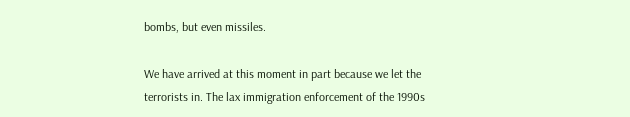bombs, but even missiles.

We have arrived at this moment in part because we let the terrorists in. The lax immigration enforcement of the 1990s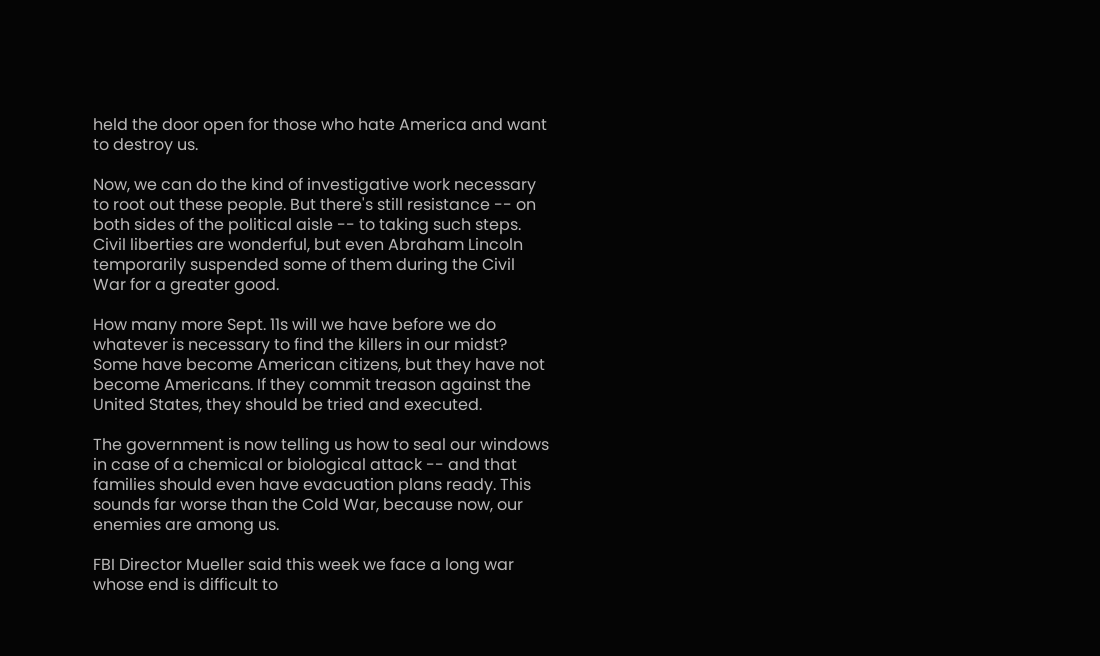held the door open for those who hate America and want to destroy us.

Now, we can do the kind of investigative work necessary to root out these people. But there's still resistance -- on both sides of the political aisle -- to taking such steps. Civil liberties are wonderful, but even Abraham Lincoln temporarily suspended some of them during the Civil War for a greater good.

How many more Sept. 11s will we have before we do whatever is necessary to find the killers in our midst? Some have become American citizens, but they have not become Americans. If they commit treason against the United States, they should be tried and executed.

The government is now telling us how to seal our windows in case of a chemical or biological attack -- and that families should even have evacuation plans ready. This sounds far worse than the Cold War, because now, our enemies are among us.

FBI Director Mueller said this week we face a long war whose end is difficult to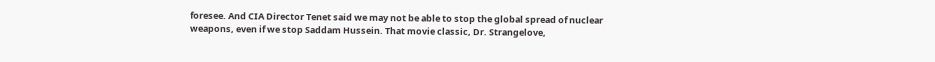foresee. And CIA Director Tenet said we may not be able to stop the global spread of nuclear weapons, even if we stop Saddam Hussein. That movie classic, Dr. Strangelove,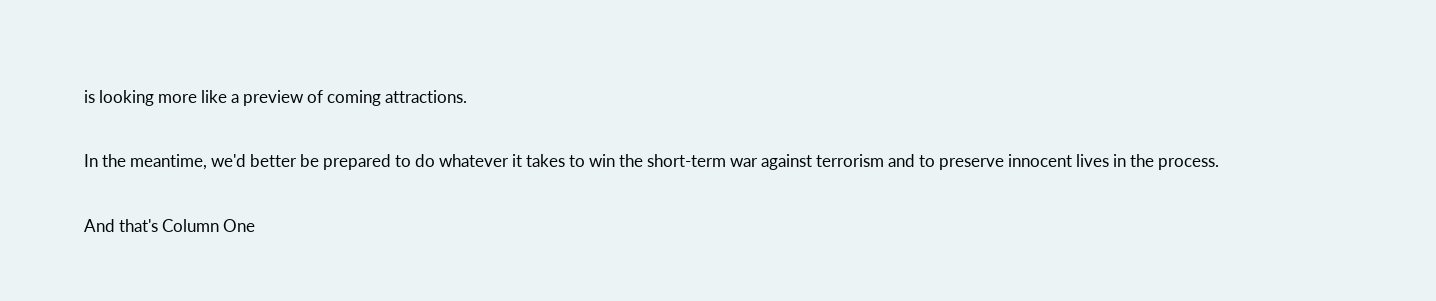is looking more like a preview of coming attractions.

In the meantime, we'd better be prepared to do whatever it takes to win the short-term war against terrorism and to preserve innocent lives in the process.

And that's Column One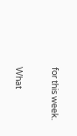for this week.

What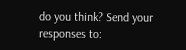do you think? Send your responses to: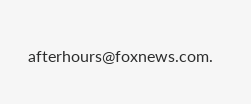afterhours@foxnews.com.